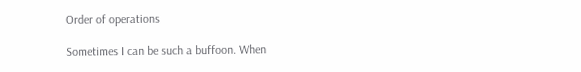Order of operations

Sometimes I can be such a buffoon. When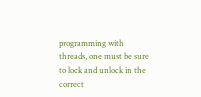programming with threads, one must be sure to lock and unlock in the correct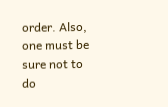order. Also, one must be sure not to do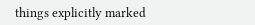things explicitly marked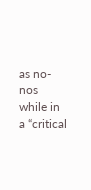as no-nos while in a “critical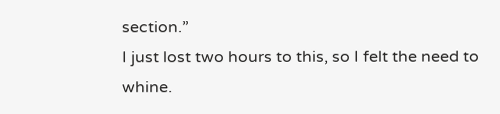section.”
I just lost two hours to this, so I felt the need to whine.